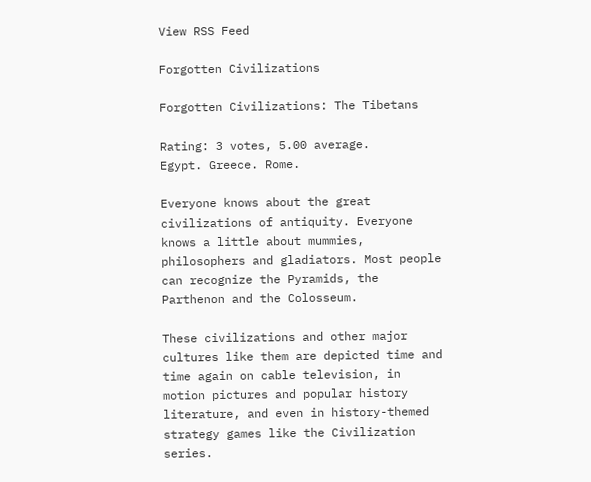View RSS Feed

Forgotten Civilizations

Forgotten Civilizations: The Tibetans

Rating: 3 votes, 5.00 average.
Egypt. Greece. Rome.

Everyone knows about the great civilizations of antiquity. Everyone knows a little about mummies, philosophers and gladiators. Most people can recognize the Pyramids, the Parthenon and the Colosseum.

These civilizations and other major cultures like them are depicted time and time again on cable television, in motion pictures and popular history literature, and even in history-themed strategy games like the Civilization series.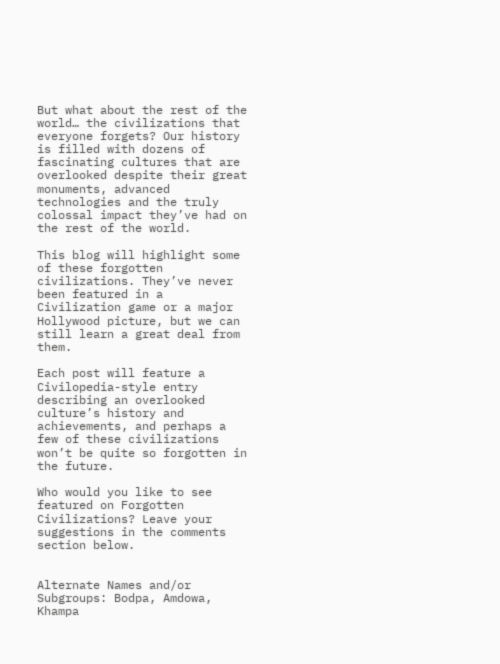But what about the rest of the world… the civilizations that everyone forgets? Our history is filled with dozens of fascinating cultures that are overlooked despite their great monuments, advanced technologies and the truly colossal impact they’ve had on the rest of the world.

This blog will highlight some of these forgotten civilizations. They’ve never been featured in a Civilization game or a major Hollywood picture, but we can still learn a great deal from them.

Each post will feature a Civilopedia-style entry describing an overlooked culture’s history and achievements, and perhaps a few of these civilizations won’t be quite so forgotten in the future.

Who would you like to see featured on Forgotten Civilizations? Leave your suggestions in the comments section below.


Alternate Names and/or Subgroups: Bodpa, Amdowa, Khampa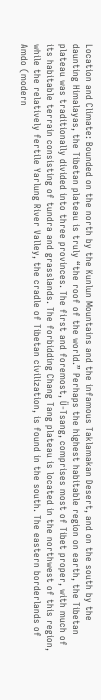Location and Climate: Bounded on the north by the Kunlun Mountains and the infamous Taklamakan Desert, and on the south by the daunting Himalayas, the Tibetan plateau is truly “the roof of the world.” Perhaps the highest habitable region on earth, the Tibetan plateau was traditionally divided into three provinces. The first and foremost, Ü-Tsang, comprises most of Tibet proper, with much of its habitable terrain consisting of tundra and grasslands. The forbidding Chang Tang plateau is located in the northwest of this region, while the relatively fertile Yarlung River Valley, the cradle of Tibetan civilization, is found in the south. The eastern borderlands of Amdo (modern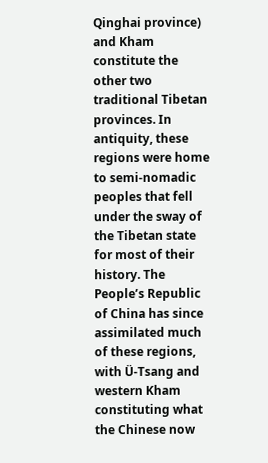Qinghai province) and Kham constitute the other two traditional Tibetan provinces. In antiquity, these regions were home to semi-nomadic peoples that fell under the sway of the Tibetan state for most of their history. The People’s Republic of China has since assimilated much of these regions, with Ü-Tsang and western Kham constituting what the Chinese now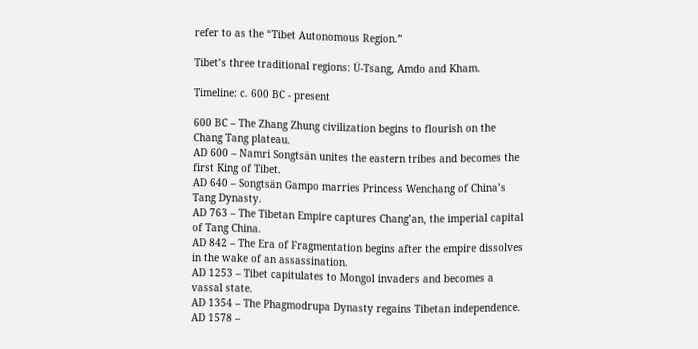refer to as the “Tibet Autonomous Region.”

Tibet’s three traditional regions: Ü-Tsang, Amdo and Kham.

Timeline: c. 600 BC - present

600 BC – The Zhang Zhung civilization begins to flourish on the Chang Tang plateau.
AD 600 – Namri Songtsän unites the eastern tribes and becomes the first King of Tibet.
AD 640 – Songtsän Gampo marries Princess Wenchang of China’s Tang Dynasty.
AD 763 – The Tibetan Empire captures Chang’an, the imperial capital of Tang China.
AD 842 – The Era of Fragmentation begins after the empire dissolves in the wake of an assassination.
AD 1253 – Tibet capitulates to Mongol invaders and becomes a vassal state.
AD 1354 – The Phagmodrupa Dynasty regains Tibetan independence.
AD 1578 –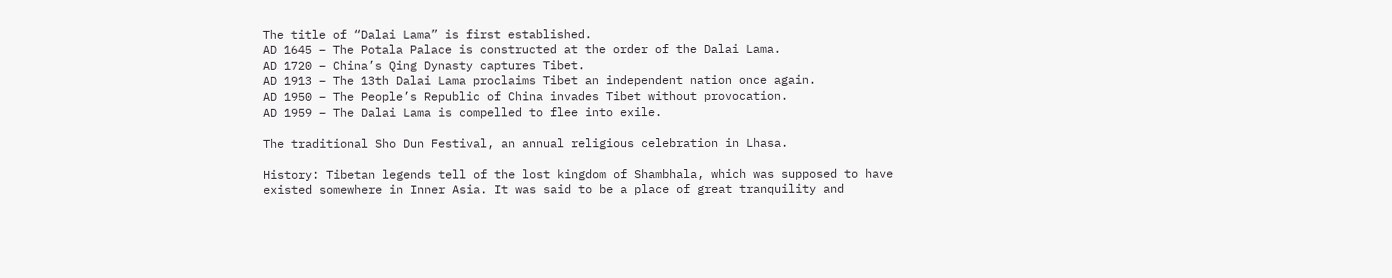The title of “Dalai Lama” is first established.
AD 1645 – The Potala Palace is constructed at the order of the Dalai Lama.
AD 1720 – China’s Qing Dynasty captures Tibet.
AD 1913 – The 13th Dalai Lama proclaims Tibet an independent nation once again.
AD 1950 – The People’s Republic of China invades Tibet without provocation.
AD 1959 – The Dalai Lama is compelled to flee into exile.

The traditional Sho Dun Festival, an annual religious celebration in Lhasa.

History: Tibetan legends tell of the lost kingdom of Shambhala, which was supposed to have existed somewhere in Inner Asia. It was said to be a place of great tranquility and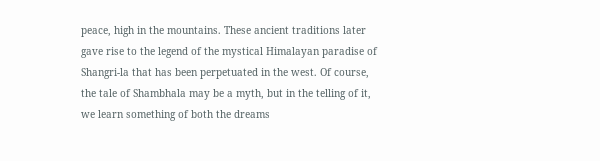peace, high in the mountains. These ancient traditions later gave rise to the legend of the mystical Himalayan paradise of Shangri-la that has been perpetuated in the west. Of course, the tale of Shambhala may be a myth, but in the telling of it, we learn something of both the dreams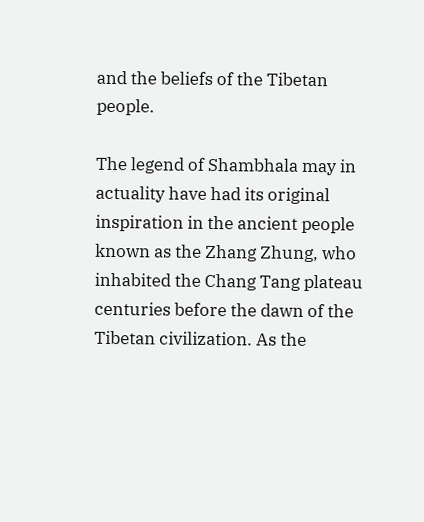and the beliefs of the Tibetan people.

The legend of Shambhala may in actuality have had its original inspiration in the ancient people known as the Zhang Zhung, who inhabited the Chang Tang plateau centuries before the dawn of the Tibetan civilization. As the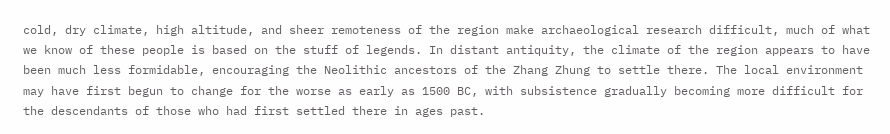cold, dry climate, high altitude, and sheer remoteness of the region make archaeological research difficult, much of what we know of these people is based on the stuff of legends. In distant antiquity, the climate of the region appears to have been much less formidable, encouraging the Neolithic ancestors of the Zhang Zhung to settle there. The local environment may have first begun to change for the worse as early as 1500 BC, with subsistence gradually becoming more difficult for the descendants of those who had first settled there in ages past.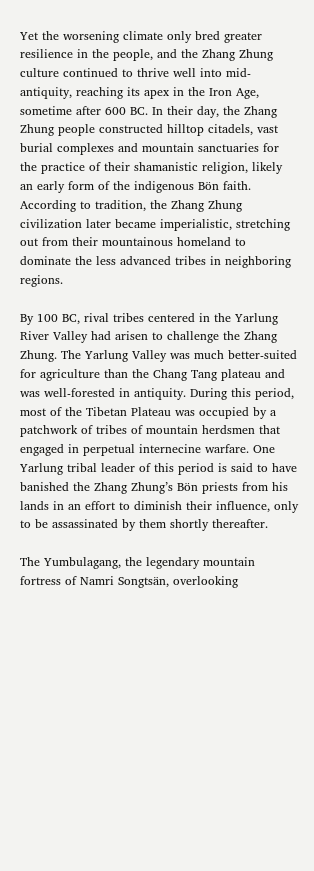Yet the worsening climate only bred greater resilience in the people, and the Zhang Zhung culture continued to thrive well into mid-antiquity, reaching its apex in the Iron Age, sometime after 600 BC. In their day, the Zhang Zhung people constructed hilltop citadels, vast burial complexes and mountain sanctuaries for the practice of their shamanistic religion, likely an early form of the indigenous Bön faith. According to tradition, the Zhang Zhung civilization later became imperialistic, stretching out from their mountainous homeland to dominate the less advanced tribes in neighboring regions.

By 100 BC, rival tribes centered in the Yarlung River Valley had arisen to challenge the Zhang Zhung. The Yarlung Valley was much better-suited for agriculture than the Chang Tang plateau and was well-forested in antiquity. During this period, most of the Tibetan Plateau was occupied by a patchwork of tribes of mountain herdsmen that engaged in perpetual internecine warfare. One Yarlung tribal leader of this period is said to have banished the Zhang Zhung’s Bön priests from his lands in an effort to diminish their influence, only to be assassinated by them shortly thereafter.

The Yumbulagang, the legendary mountain fortress of Namri Songtsän, overlooking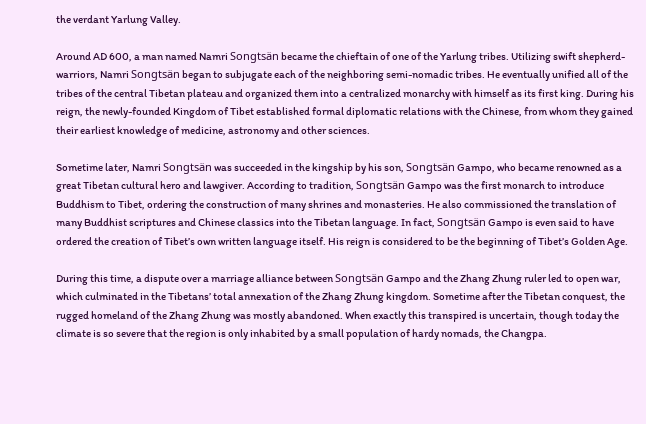the verdant Yarlung Valley.

Around AD 600, a man named Namri Songtsän became the chieftain of one of the Yarlung tribes. Utilizing swift shepherd-warriors, Namri Songtsän began to subjugate each of the neighboring semi-nomadic tribes. He eventually unified all of the tribes of the central Tibetan plateau and organized them into a centralized monarchy with himself as its first king. During his reign, the newly-founded Kingdom of Tibet established formal diplomatic relations with the Chinese, from whom they gained their earliest knowledge of medicine, astronomy and other sciences.

Sometime later, Namri Songtsän was succeeded in the kingship by his son, Songtsän Gampo, who became renowned as a great Tibetan cultural hero and lawgiver. According to tradition, Songtsän Gampo was the first monarch to introduce Buddhism to Tibet, ordering the construction of many shrines and monasteries. He also commissioned the translation of many Buddhist scriptures and Chinese classics into the Tibetan language. In fact, Songtsän Gampo is even said to have ordered the creation of Tibet’s own written language itself. His reign is considered to be the beginning of Tibet’s Golden Age.

During this time, a dispute over a marriage alliance between Songtsän Gampo and the Zhang Zhung ruler led to open war, which culminated in the Tibetans’ total annexation of the Zhang Zhung kingdom. Sometime after the Tibetan conquest, the rugged homeland of the Zhang Zhung was mostly abandoned. When exactly this transpired is uncertain, though today the climate is so severe that the region is only inhabited by a small population of hardy nomads, the Changpa.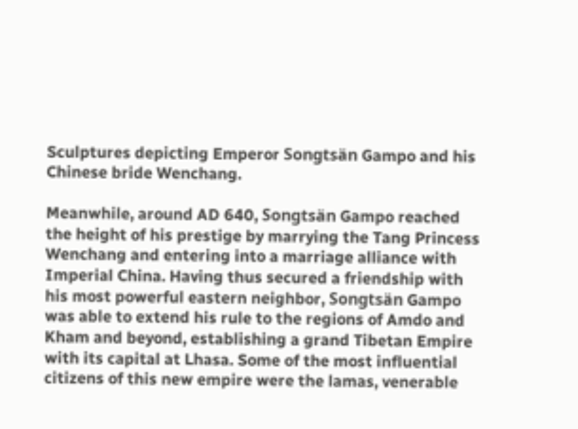Sculptures depicting Emperor Songtsän Gampo and his Chinese bride Wenchang.

Meanwhile, around AD 640, Songtsän Gampo reached the height of his prestige by marrying the Tang Princess Wenchang and entering into a marriage alliance with Imperial China. Having thus secured a friendship with his most powerful eastern neighbor, Songtsän Gampo was able to extend his rule to the regions of Amdo and Kham and beyond, establishing a grand Tibetan Empire with its capital at Lhasa. Some of the most influential citizens of this new empire were the lamas, venerable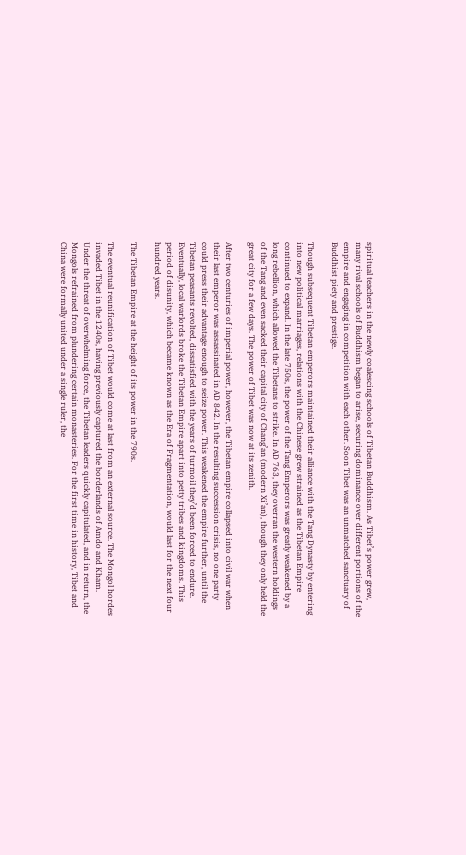spiritual teachers in the newly coalescing schools of Tibetan Buddhism. As Tibet’s power grew, many rival schools of Buddhism began to arise, securing dominance over different portions of the empire and engaging in competition with each other. Soon Tibet was an unmatched sanctuary of Buddhist piety and prestige.

Though subsequent Tibetan emperors maintained their alliance with the Tang Dynasty by entering into new political marriages, relations with the Chinese grew strained as the Tibetan Empire continued to expand. In the late 750s, the power of the Tang Emperors was greatly weakened by a long rebellion, which allowed the Tibetans to strike. In AD 763, they overran the western holdings of the Tang and even sacked their capital city of Chang’an (modern Xi’an), though they only held the great city for a few days. The power of Tibet was now at its zenith.

After two centuries of imperial power, however, the Tibetan empire collapsed into civil war when their last emperor was assassinated in AD 842. In the resulting succession crisis, no one party could press their advantage enough to seize power. This weakened the empire further, until the Tibetan peasants revolted, dissatisfied with the years of turmoil they’d been forced to endure. Eventually, local warlords broke the Tibetan Empire apart into petty tribes and kingdoms. This period of disunity, which became known as the Era of Fragmentation, would last for the next four hundred years.

The Tibetan Empire at the height of its power in the 790s.

The eventual reunification of Tibet would come at last from an external source. The Mongol hordes invaded Tibet in the 1240s, having previously captured the borderlands of Amdo and Kham. Under the threat of overwhelming force, the Tibetan leaders quickly capitulated, and in return, the Mongols refrained from plundering certain monasteries. For the first time in history, Tibet and China were formally united under a single ruler, the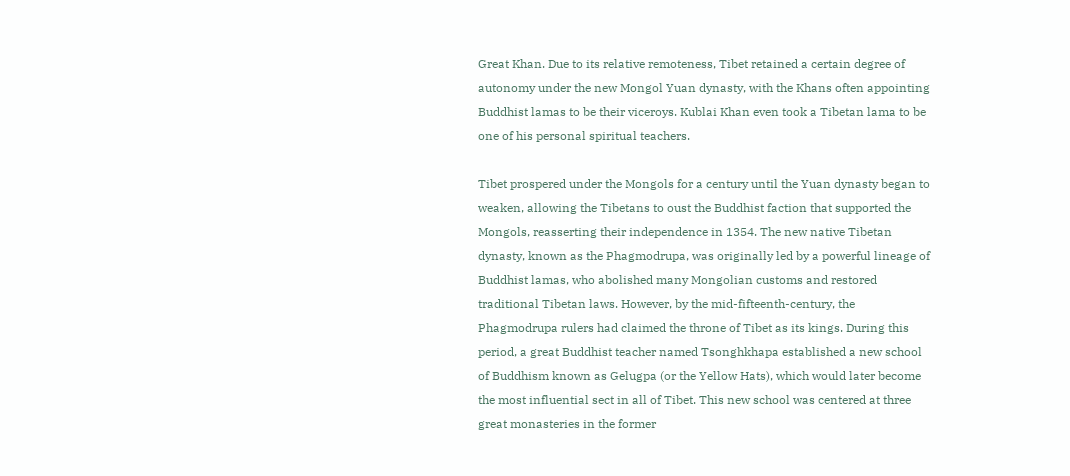Great Khan. Due to its relative remoteness, Tibet retained a certain degree of autonomy under the new Mongol Yuan dynasty, with the Khans often appointing Buddhist lamas to be their viceroys. Kublai Khan even took a Tibetan lama to be one of his personal spiritual teachers.

Tibet prospered under the Mongols for a century until the Yuan dynasty began to weaken, allowing the Tibetans to oust the Buddhist faction that supported the Mongols, reasserting their independence in 1354. The new native Tibetan dynasty, known as the Phagmodrupa, was originally led by a powerful lineage of Buddhist lamas, who abolished many Mongolian customs and restored traditional Tibetan laws. However, by the mid-fifteenth-century, the Phagmodrupa rulers had claimed the throne of Tibet as its kings. During this period, a great Buddhist teacher named Tsonghkhapa established a new school of Buddhism known as Gelugpa (or the Yellow Hats), which would later become the most influential sect in all of Tibet. This new school was centered at three great monasteries in the former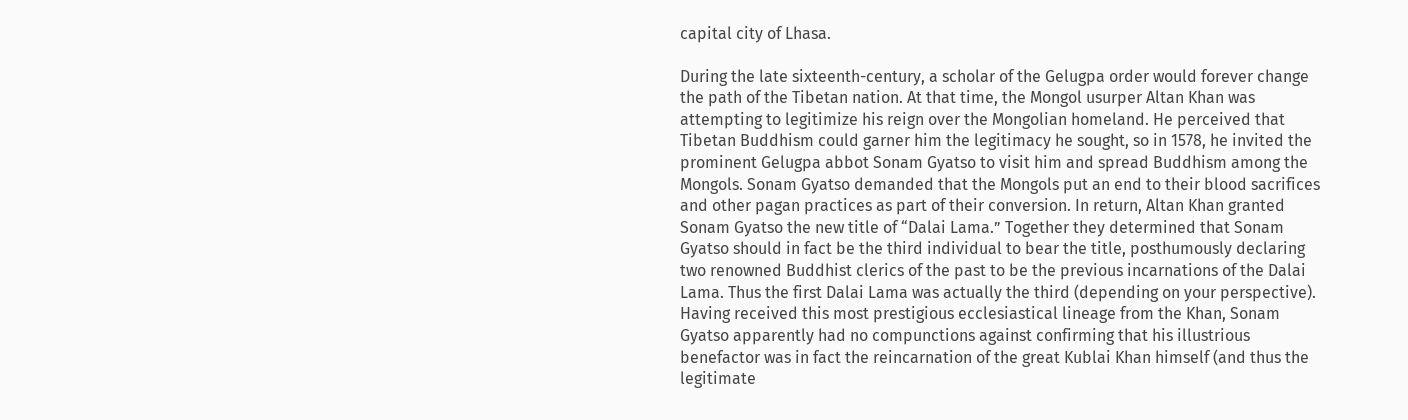capital city of Lhasa.

During the late sixteenth-century, a scholar of the Gelugpa order would forever change the path of the Tibetan nation. At that time, the Mongol usurper Altan Khan was attempting to legitimize his reign over the Mongolian homeland. He perceived that Tibetan Buddhism could garner him the legitimacy he sought, so in 1578, he invited the prominent Gelugpa abbot Sonam Gyatso to visit him and spread Buddhism among the Mongols. Sonam Gyatso demanded that the Mongols put an end to their blood sacrifices and other pagan practices as part of their conversion. In return, Altan Khan granted Sonam Gyatso the new title of “Dalai Lama.” Together they determined that Sonam Gyatso should in fact be the third individual to bear the title, posthumously declaring two renowned Buddhist clerics of the past to be the previous incarnations of the Dalai Lama. Thus the first Dalai Lama was actually the third (depending on your perspective). Having received this most prestigious ecclesiastical lineage from the Khan, Sonam Gyatso apparently had no compunctions against confirming that his illustrious benefactor was in fact the reincarnation of the great Kublai Khan himself (and thus the legitimate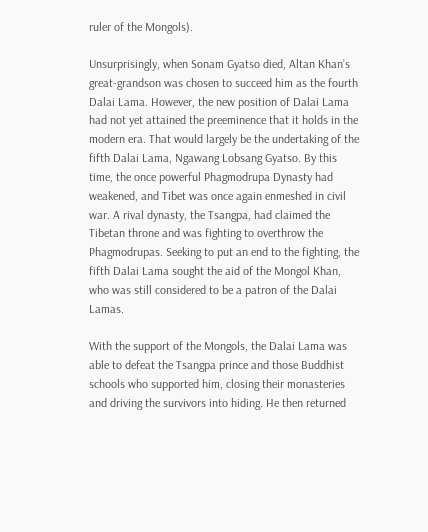ruler of the Mongols).

Unsurprisingly, when Sonam Gyatso died, Altan Khan’s great-grandson was chosen to succeed him as the fourth Dalai Lama. However, the new position of Dalai Lama had not yet attained the preeminence that it holds in the modern era. That would largely be the undertaking of the fifth Dalai Lama, Ngawang Lobsang Gyatso. By this time, the once powerful Phagmodrupa Dynasty had weakened, and Tibet was once again enmeshed in civil war. A rival dynasty, the Tsangpa, had claimed the Tibetan throne and was fighting to overthrow the Phagmodrupas. Seeking to put an end to the fighting, the fifth Dalai Lama sought the aid of the Mongol Khan, who was still considered to be a patron of the Dalai Lamas.

With the support of the Mongols, the Dalai Lama was able to defeat the Tsangpa prince and those Buddhist schools who supported him, closing their monasteries and driving the survivors into hiding. He then returned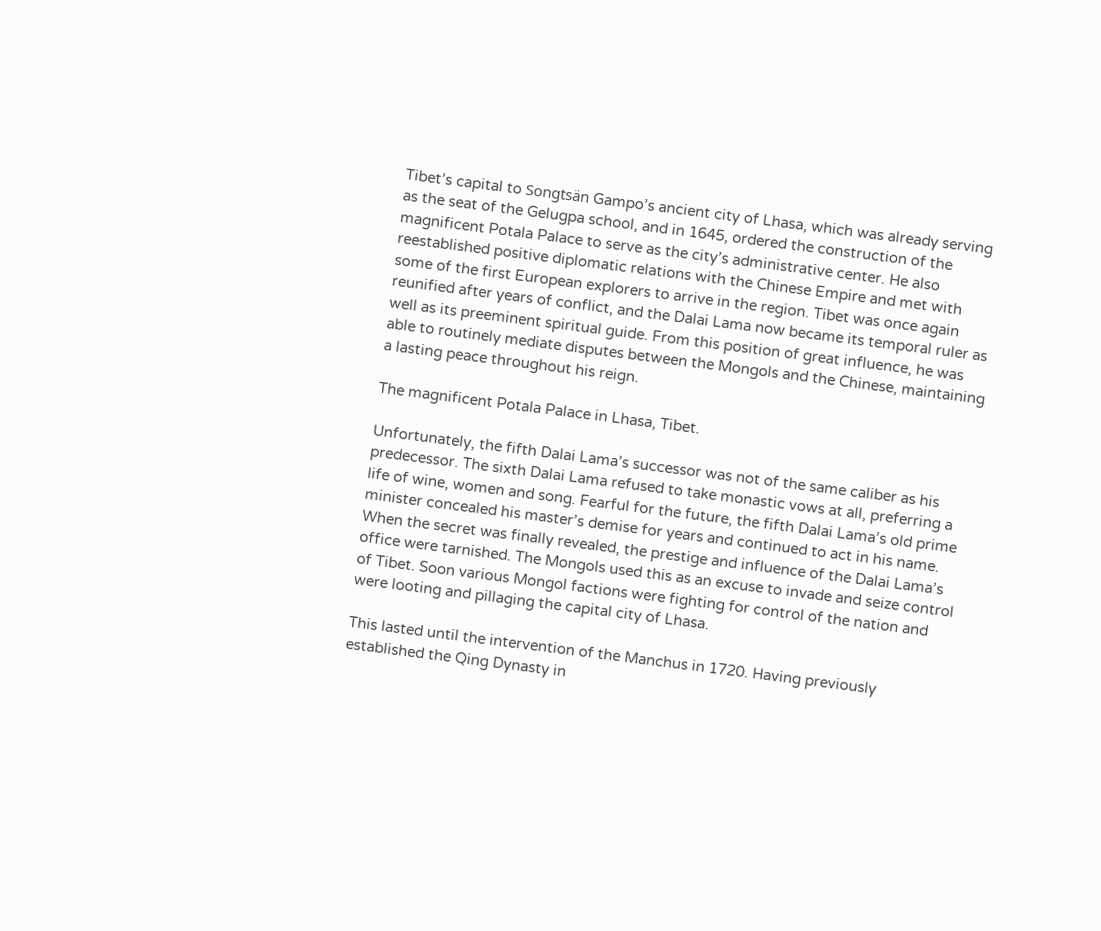Tibet’s capital to Songtsän Gampo’s ancient city of Lhasa, which was already serving as the seat of the Gelugpa school, and in 1645, ordered the construction of the magnificent Potala Palace to serve as the city’s administrative center. He also reestablished positive diplomatic relations with the Chinese Empire and met with some of the first European explorers to arrive in the region. Tibet was once again reunified after years of conflict, and the Dalai Lama now became its temporal ruler as well as its preeminent spiritual guide. From this position of great influence, he was able to routinely mediate disputes between the Mongols and the Chinese, maintaining a lasting peace throughout his reign.

The magnificent Potala Palace in Lhasa, Tibet.

Unfortunately, the fifth Dalai Lama’s successor was not of the same caliber as his predecessor. The sixth Dalai Lama refused to take monastic vows at all, preferring a life of wine, women and song. Fearful for the future, the fifth Dalai Lama’s old prime minister concealed his master’s demise for years and continued to act in his name. When the secret was finally revealed, the prestige and influence of the Dalai Lama’s office were tarnished. The Mongols used this as an excuse to invade and seize control of Tibet. Soon various Mongol factions were fighting for control of the nation and were looting and pillaging the capital city of Lhasa.

This lasted until the intervention of the Manchus in 1720. Having previously established the Qing Dynasty in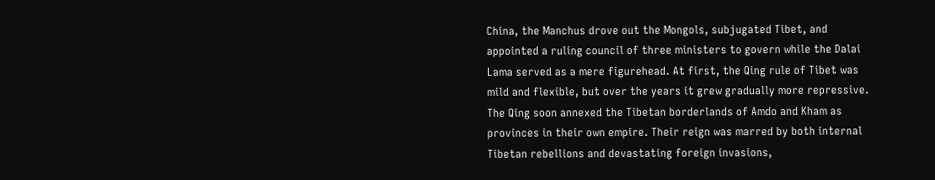China, the Manchus drove out the Mongols, subjugated Tibet, and appointed a ruling council of three ministers to govern while the Dalai Lama served as a mere figurehead. At first, the Qing rule of Tibet was mild and flexible, but over the years it grew gradually more repressive. The Qing soon annexed the Tibetan borderlands of Amdo and Kham as provinces in their own empire. Their reign was marred by both internal Tibetan rebellions and devastating foreign invasions,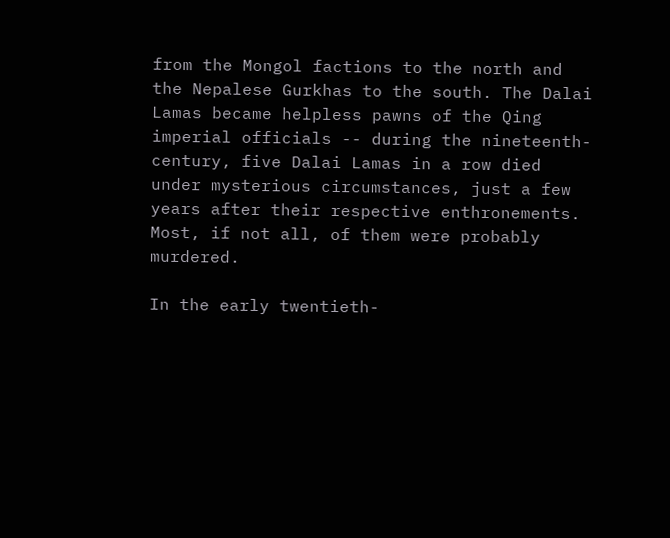from the Mongol factions to the north and the Nepalese Gurkhas to the south. The Dalai Lamas became helpless pawns of the Qing imperial officials -- during the nineteenth-century, five Dalai Lamas in a row died under mysterious circumstances, just a few years after their respective enthronements. Most, if not all, of them were probably murdered.

In the early twentieth-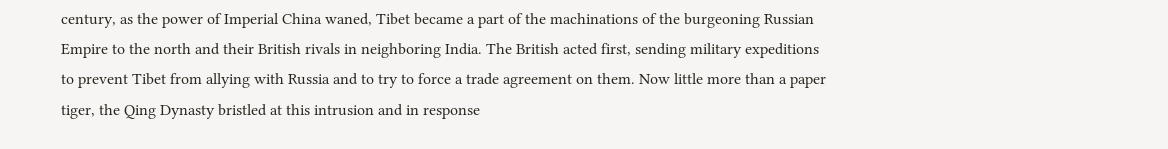century, as the power of Imperial China waned, Tibet became a part of the machinations of the burgeoning Russian Empire to the north and their British rivals in neighboring India. The British acted first, sending military expeditions to prevent Tibet from allying with Russia and to try to force a trade agreement on them. Now little more than a paper tiger, the Qing Dynasty bristled at this intrusion and in response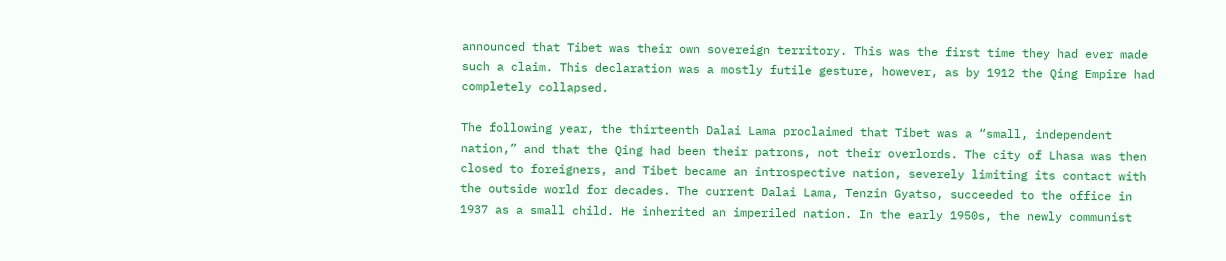announced that Tibet was their own sovereign territory. This was the first time they had ever made such a claim. This declaration was a mostly futile gesture, however, as by 1912 the Qing Empire had completely collapsed.

The following year, the thirteenth Dalai Lama proclaimed that Tibet was a “small, independent nation,” and that the Qing had been their patrons, not their overlords. The city of Lhasa was then closed to foreigners, and Tibet became an introspective nation, severely limiting its contact with the outside world for decades. The current Dalai Lama, Tenzin Gyatso, succeeded to the office in 1937 as a small child. He inherited an imperiled nation. In the early 1950s, the newly communist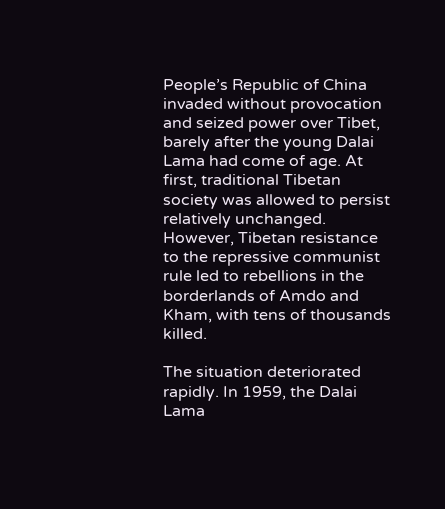People’s Republic of China invaded without provocation and seized power over Tibet, barely after the young Dalai Lama had come of age. At first, traditional Tibetan society was allowed to persist relatively unchanged. However, Tibetan resistance to the repressive communist rule led to rebellions in the borderlands of Amdo and Kham, with tens of thousands killed.

The situation deteriorated rapidly. In 1959, the Dalai Lama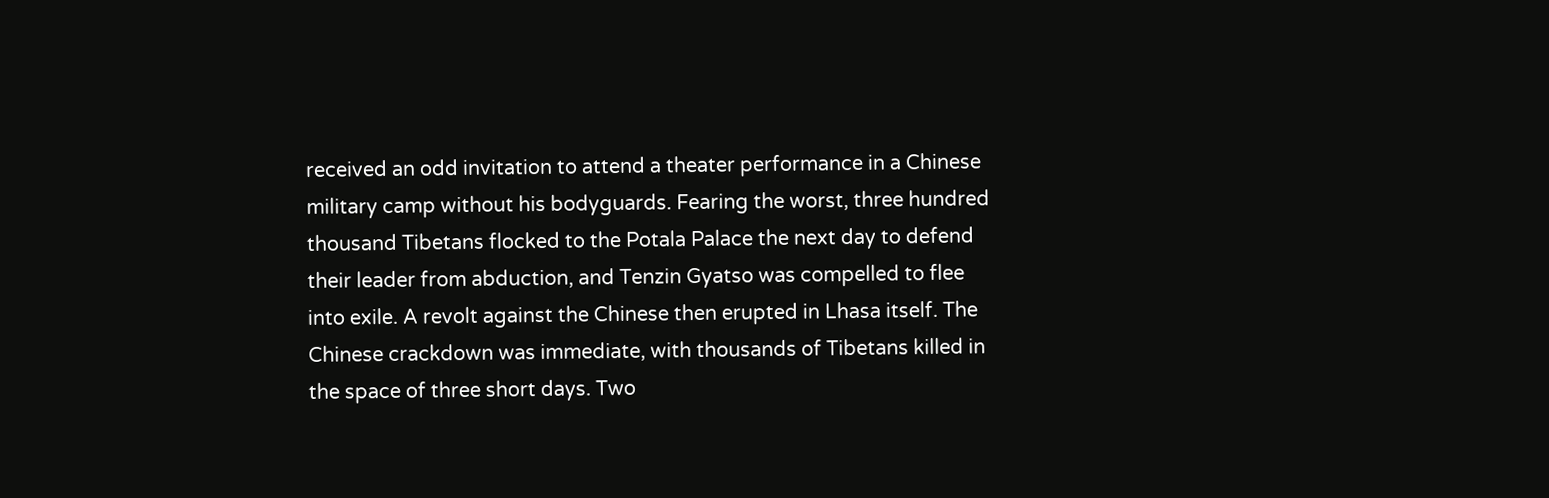received an odd invitation to attend a theater performance in a Chinese military camp without his bodyguards. Fearing the worst, three hundred thousand Tibetans flocked to the Potala Palace the next day to defend their leader from abduction, and Tenzin Gyatso was compelled to flee into exile. A revolt against the Chinese then erupted in Lhasa itself. The Chinese crackdown was immediate, with thousands of Tibetans killed in the space of three short days. Two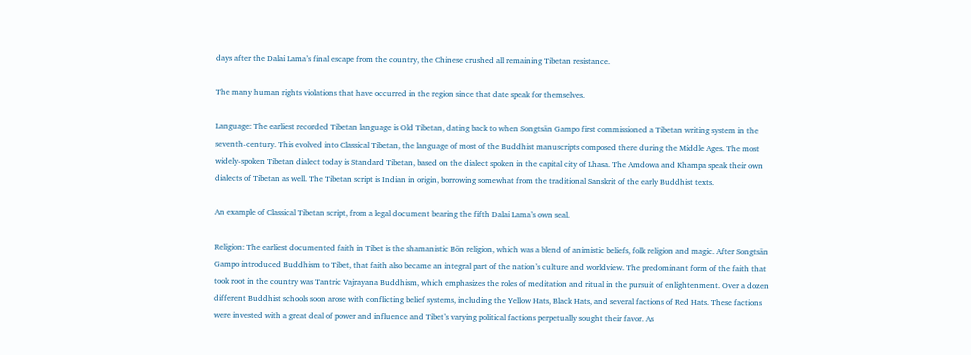days after the Dalai Lama’s final escape from the country, the Chinese crushed all remaining Tibetan resistance.

The many human rights violations that have occurred in the region since that date speak for themselves.

Language: The earliest recorded Tibetan language is Old Tibetan, dating back to when Songtsän Gampo first commissioned a Tibetan writing system in the seventh-century. This evolved into Classical Tibetan, the language of most of the Buddhist manuscripts composed there during the Middle Ages. The most widely-spoken Tibetan dialect today is Standard Tibetan, based on the dialect spoken in the capital city of Lhasa. The Amdowa and Khampa speak their own dialects of Tibetan as well. The Tibetan script is Indian in origin, borrowing somewhat from the traditional Sanskrit of the early Buddhist texts.

An example of Classical Tibetan script, from a legal document bearing the fifth Dalai Lama’s own seal.

Religion: The earliest documented faith in Tibet is the shamanistic Bön religion, which was a blend of animistic beliefs, folk religion and magic. After Songtsän Gampo introduced Buddhism to Tibet, that faith also became an integral part of the nation’s culture and worldview. The predominant form of the faith that took root in the country was Tantric Vajrayana Buddhism, which emphasizes the roles of meditation and ritual in the pursuit of enlightenment. Over a dozen different Buddhist schools soon arose with conflicting belief systems, including the Yellow Hats, Black Hats, and several factions of Red Hats. These factions were invested with a great deal of power and influence and Tibet’s varying political factions perpetually sought their favor. As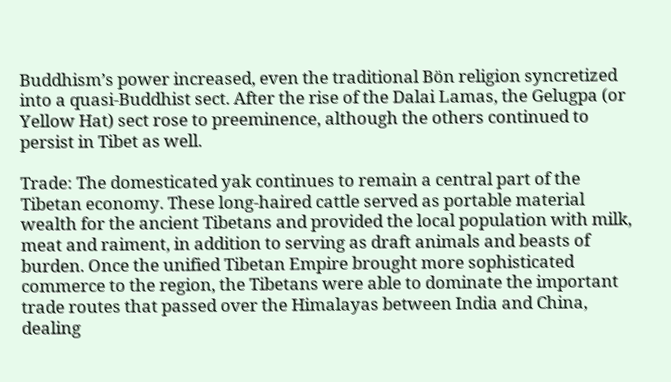Buddhism’s power increased, even the traditional Bön religion syncretized into a quasi-Buddhist sect. After the rise of the Dalai Lamas, the Gelugpa (or Yellow Hat) sect rose to preeminence, although the others continued to persist in Tibet as well.

Trade: The domesticated yak continues to remain a central part of the Tibetan economy. These long-haired cattle served as portable material wealth for the ancient Tibetans and provided the local population with milk, meat and raiment, in addition to serving as draft animals and beasts of burden. Once the unified Tibetan Empire brought more sophisticated commerce to the region, the Tibetans were able to dominate the important trade routes that passed over the Himalayas between India and China, dealing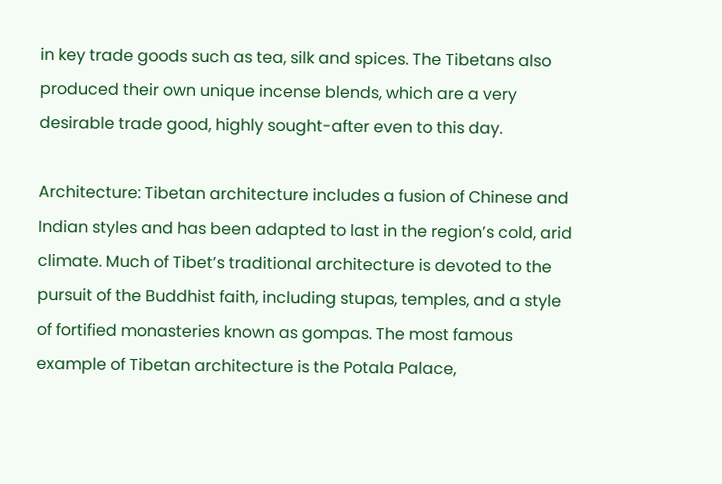in key trade goods such as tea, silk and spices. The Tibetans also produced their own unique incense blends, which are a very desirable trade good, highly sought-after even to this day.

Architecture: Tibetan architecture includes a fusion of Chinese and Indian styles and has been adapted to last in the region’s cold, arid climate. Much of Tibet’s traditional architecture is devoted to the pursuit of the Buddhist faith, including stupas, temples, and a style of fortified monasteries known as gompas. The most famous example of Tibetan architecture is the Potala Palace,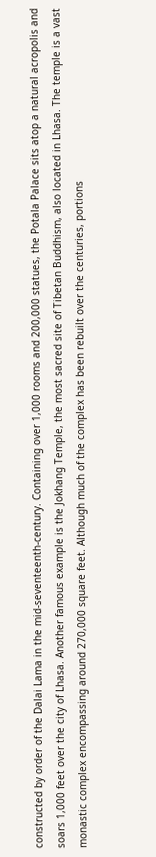constructed by order of the Dalai Lama in the mid-seventeenth-century. Containing over 1,000 rooms and 200,000 statues, the Potala Palace sits atop a natural acropolis and soars 1,000 feet over the city of Lhasa. Another famous example is the Jokhang Temple, the most sacred site of Tibetan Buddhism, also located in Lhasa. The temple is a vast monastic complex encompassing around 270,000 square feet. Although much of the complex has been rebuilt over the centuries, portions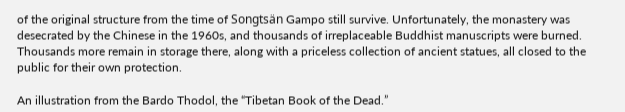of the original structure from the time of Songtsän Gampo still survive. Unfortunately, the monastery was desecrated by the Chinese in the 1960s, and thousands of irreplaceable Buddhist manuscripts were burned. Thousands more remain in storage there, along with a priceless collection of ancient statues, all closed to the public for their own protection.

An illustration from the Bardo Thodol, the “Tibetan Book of the Dead.”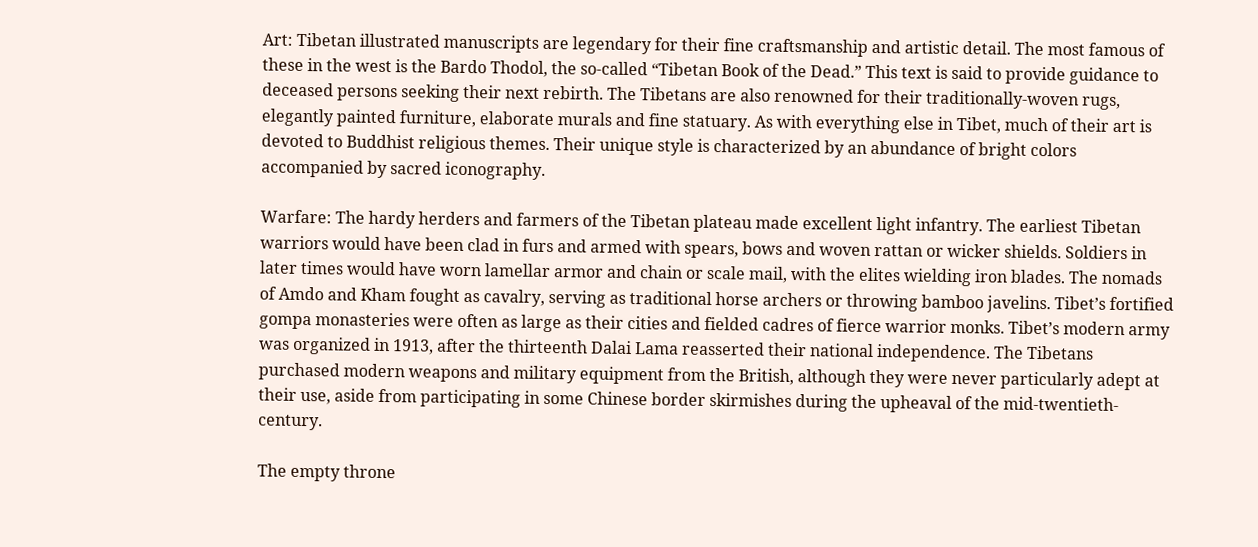Art: Tibetan illustrated manuscripts are legendary for their fine craftsmanship and artistic detail. The most famous of these in the west is the Bardo Thodol, the so-called “Tibetan Book of the Dead.” This text is said to provide guidance to deceased persons seeking their next rebirth. The Tibetans are also renowned for their traditionally-woven rugs, elegantly painted furniture, elaborate murals and fine statuary. As with everything else in Tibet, much of their art is devoted to Buddhist religious themes. Their unique style is characterized by an abundance of bright colors accompanied by sacred iconography.

Warfare: The hardy herders and farmers of the Tibetan plateau made excellent light infantry. The earliest Tibetan warriors would have been clad in furs and armed with spears, bows and woven rattan or wicker shields. Soldiers in later times would have worn lamellar armor and chain or scale mail, with the elites wielding iron blades. The nomads of Amdo and Kham fought as cavalry, serving as traditional horse archers or throwing bamboo javelins. Tibet’s fortified gompa monasteries were often as large as their cities and fielded cadres of fierce warrior monks. Tibet’s modern army was organized in 1913, after the thirteenth Dalai Lama reasserted their national independence. The Tibetans purchased modern weapons and military equipment from the British, although they were never particularly adept at their use, aside from participating in some Chinese border skirmishes during the upheaval of the mid-twentieth-century.

The empty throne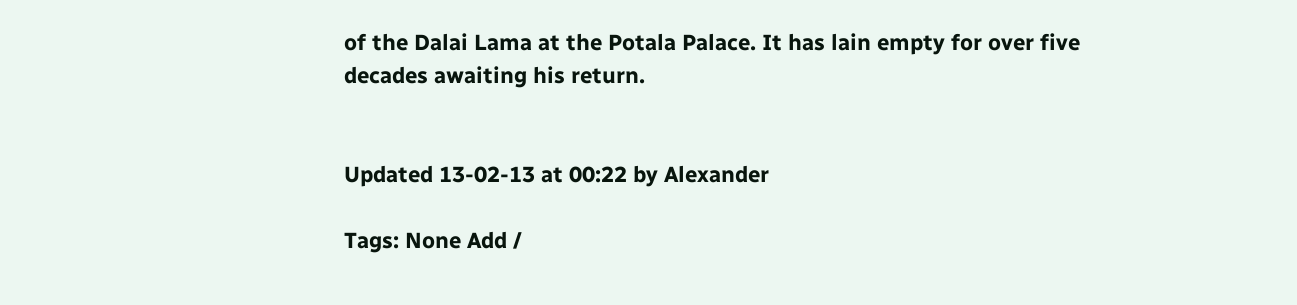of the Dalai Lama at the Potala Palace. It has lain empty for over five decades awaiting his return.


Updated 13-02-13 at 00:22 by Alexander

Tags: None Add /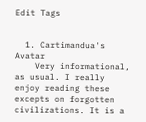Edit Tags


  1. Cartimandua's Avatar
    Very informational, as usual. I really enjoy reading these excepts on forgotten civilizations. It is a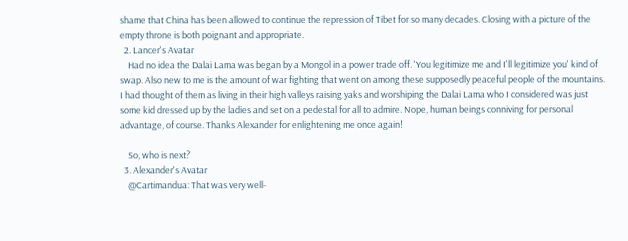shame that China has been allowed to continue the repression of Tibet for so many decades. Closing with a picture of the empty throne is both poignant and appropriate.
  2. Lancer's Avatar
    Had no idea the Dalai Lama was began by a Mongol in a power trade off. 'You legitimize me and I'll legitimize you' kind of swap. Also new to me is the amount of war fighting that went on among these supposedly peaceful people of the mountains. I had thought of them as living in their high valleys raising yaks and worshiping the Dalai Lama who I considered was just some kid dressed up by the ladies and set on a pedestal for all to admire. Nope, human beings conniving for personal advantage, of course. Thanks Alexander for enlightening me once again!

    So, who is next?
  3. Alexander's Avatar
    @Cartimandua: That was very well-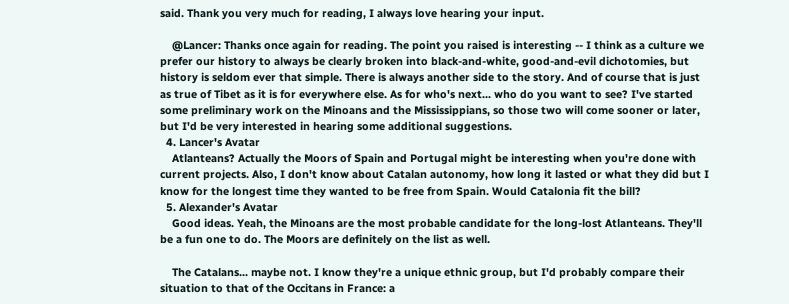said. Thank you very much for reading, I always love hearing your input.

    @Lancer: Thanks once again for reading. The point you raised is interesting -- I think as a culture we prefer our history to always be clearly broken into black-and-white, good-and-evil dichotomies, but history is seldom ever that simple. There is always another side to the story. And of course that is just as true of Tibet as it is for everywhere else. As for who's next... who do you want to see? I've started some preliminary work on the Minoans and the Mississippians, so those two will come sooner or later, but I'd be very interested in hearing some additional suggestions.
  4. Lancer's Avatar
    Atlanteans? Actually the Moors of Spain and Portugal might be interesting when you're done with current projects. Also, I don't know about Catalan autonomy, how long it lasted or what they did but I know for the longest time they wanted to be free from Spain. Would Catalonia fit the bill?
  5. Alexander's Avatar
    Good ideas. Yeah, the Minoans are the most probable candidate for the long-lost Atlanteans. They'll be a fun one to do. The Moors are definitely on the list as well.

    The Catalans... maybe not. I know they're a unique ethnic group, but I'd probably compare their situation to that of the Occitans in France: a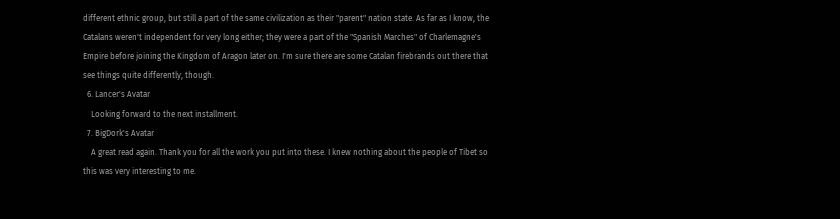different ethnic group, but still a part of the same civilization as their "parent" nation state. As far as I know, the Catalans weren't independent for very long either; they were a part of the "Spanish Marches" of Charlemagne's Empire before joining the Kingdom of Aragon later on. I'm sure there are some Catalan firebrands out there that see things quite differently, though.
  6. Lancer's Avatar
    Looking forward to the next installment.
  7. BigDork's Avatar
    A great read again. Thank you for all the work you put into these. I knew nothing about the people of Tibet so this was very interesting to me.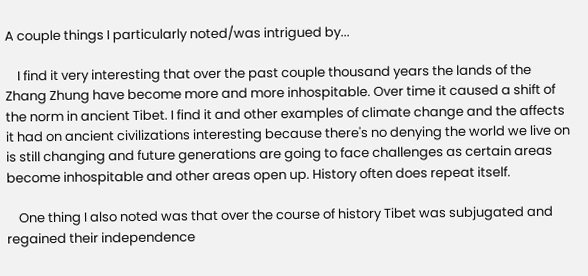A couple things I particularly noted/was intrigued by...

    I find it very interesting that over the past couple thousand years the lands of the Zhang Zhung have become more and more inhospitable. Over time it caused a shift of the norm in ancient Tibet. I find it and other examples of climate change and the affects it had on ancient civilizations interesting because there's no denying the world we live on is still changing and future generations are going to face challenges as certain areas become inhospitable and other areas open up. History often does repeat itself.

    One thing I also noted was that over the course of history Tibet was subjugated and regained their independence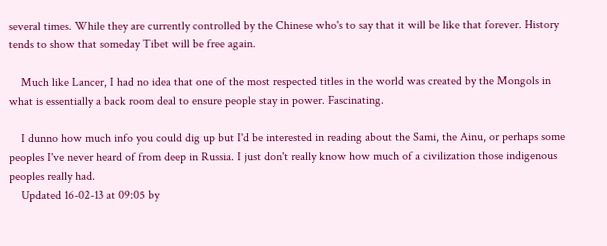several times. While they are currently controlled by the Chinese who's to say that it will be like that forever. History tends to show that someday Tibet will be free again.

    Much like Lancer, I had no idea that one of the most respected titles in the world was created by the Mongols in what is essentially a back room deal to ensure people stay in power. Fascinating.

    I dunno how much info you could dig up but I'd be interested in reading about the Sami, the Ainu, or perhaps some peoples I've never heard of from deep in Russia. I just don't really know how much of a civilization those indigenous peoples really had.
    Updated 16-02-13 at 09:05 by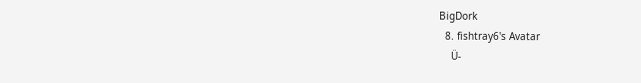BigDork
  8. fishtray6's Avatar
    Ü-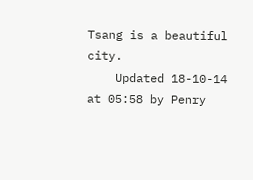Tsang is a beautiful city.
    Updated 18-10-14 at 05:58 by Penry